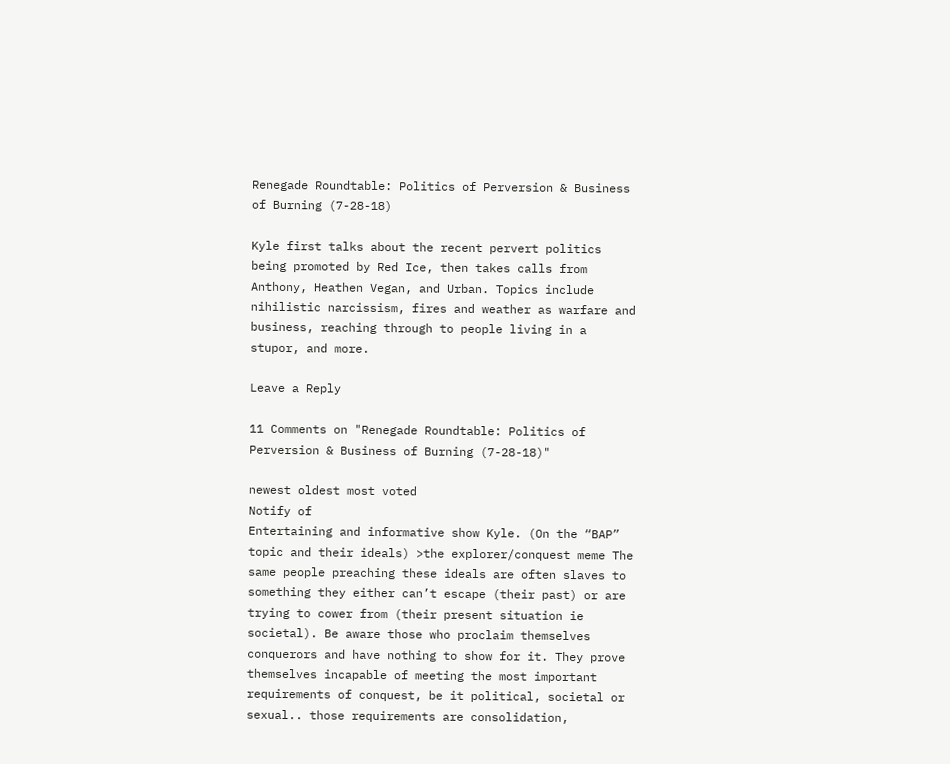Renegade Roundtable: Politics of Perversion & Business of Burning (7-28-18)

Kyle first talks about the recent pervert politics being promoted by Red Ice, then takes calls from Anthony, Heathen Vegan, and Urban. Topics include nihilistic narcissism, fires and weather as warfare and business, reaching through to people living in a stupor, and more.

Leave a Reply

11 Comments on "Renegade Roundtable: Politics of Perversion & Business of Burning (7-28-18)"

newest oldest most voted
Notify of
Entertaining and informative show Kyle. (On the “BAP” topic and their ideals) >the explorer/conquest meme The same people preaching these ideals are often slaves to something they either can’t escape (their past) or are trying to cower from (their present situation ie societal). Be aware those who proclaim themselves conquerors and have nothing to show for it. They prove themselves incapable of meeting the most important requirements of conquest, be it political, societal or sexual.. those requirements are consolidation,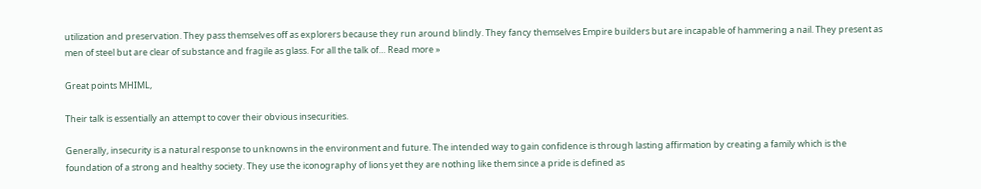utilization and preservation. They pass themselves off as explorers because they run around blindly. They fancy themselves Empire builders but are incapable of hammering a nail. They present as men of steel but are clear of substance and fragile as glass. For all the talk of… Read more »

Great points MHIML,

Their talk is essentially an attempt to cover their obvious insecurities.

Generally, insecurity is a natural response to unknowns in the environment and future. The intended way to gain confidence is through lasting affirmation by creating a family which is the foundation of a strong and healthy society. They use the iconography of lions yet they are nothing like them since a pride is defined as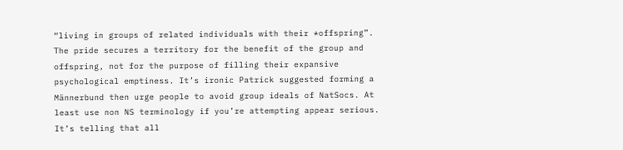“living in groups of related individuals with their *offspring”. The pride secures a territory for the benefit of the group and offspring, not for the purpose of filling their expansive psychological emptiness. It’s ironic Patrick suggested forming a Männerbund then urge people to avoid group ideals of NatSocs. At least use non NS terminology if you’re attempting appear serious. It’s telling that all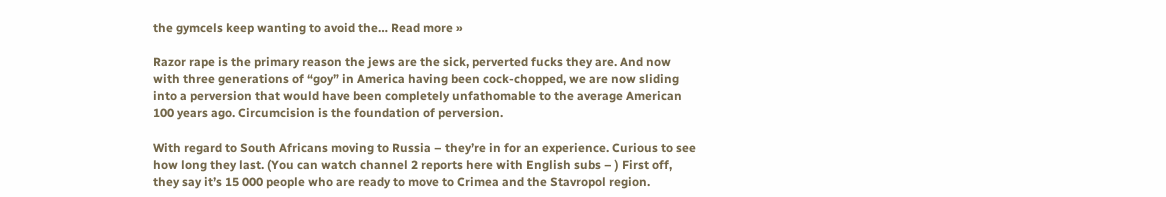the gymcels keep wanting to avoid the… Read more »

Razor rape is the primary reason the jews are the sick, perverted fucks they are. And now with three generations of “goy” in America having been cock-chopped, we are now sliding into a perversion that would have been completely unfathomable to the average American 100 years ago. Circumcision is the foundation of perversion.

With regard to South Africans moving to Russia – they’re in for an experience. Curious to see how long they last. (You can watch channel 2 reports here with English subs – ) First off, they say it’s 15 000 people who are ready to move to Crimea and the Stavropol region.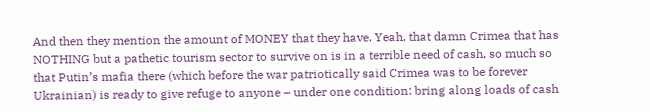And then they mention the amount of MONEY that they have. Yeah, that damn Crimea that has NOTHING but a pathetic tourism sector to survive on is in a terrible need of cash, so much so that Putin’s mafia there (which before the war patriotically said Crimea was to be forever Ukrainian) is ready to give refuge to anyone – under one condition: bring along loads of cash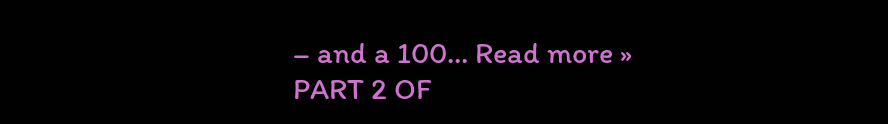– and a 100… Read more »
PART 2 OF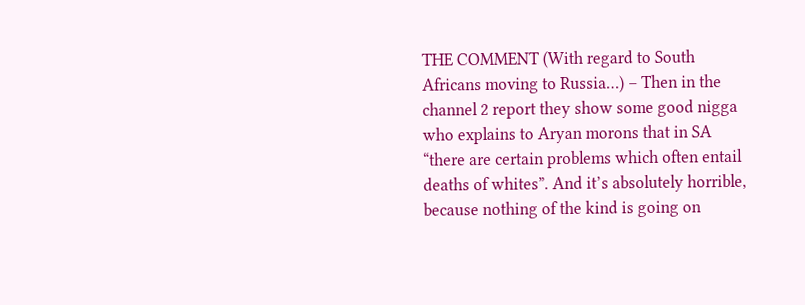THE COMMENT (With regard to South Africans moving to Russia…) – Then in the channel 2 report they show some good nigga who explains to Aryan morons that in SA “there are certain problems which often entail deaths of whites”. And it’s absolutely horrible, because nothing of the kind is going on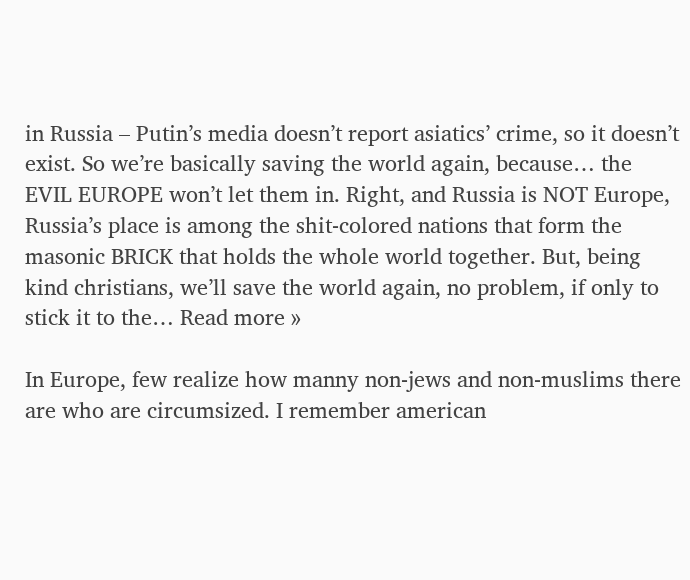in Russia – Putin’s media doesn’t report asiatics’ crime, so it doesn’t exist. So we’re basically saving the world again, because… the EVIL EUROPE won’t let them in. Right, and Russia is NOT Europe, Russia’s place is among the shit-colored nations that form the masonic BRICK that holds the whole world together. But, being kind christians, we’ll save the world again, no problem, if only to stick it to the… Read more »

In Europe, few realize how manny non-jews and non-muslims there are who are circumsized. I remember american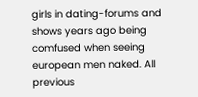girls in dating-forums and shows years ago being comfused when seeing european men naked. All previous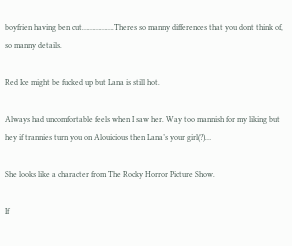boyfrien having ben cut…………….Theres so manny differences that you dont think of, so manny details.

Red Ice might be fucked up but Lana is still hot.

Always had uncomfortable feels when I saw her. Way too mannish for my liking but hey if trannies turn you on Alouicious then Lana’s your girl(?)…

She looks like a character from The Rocky Horror Picture Show.

If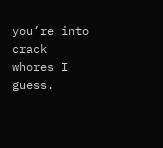you’re into crack whores I guess.